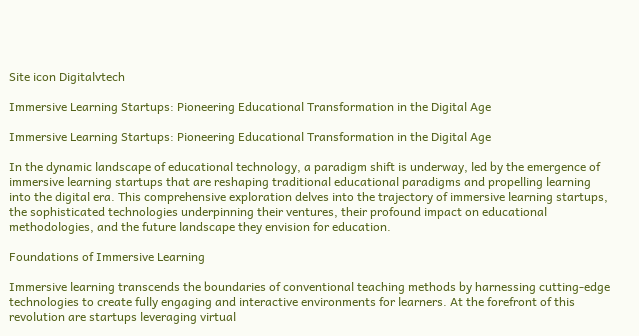Site icon Digitalvtech

Immersive Learning Startups: Pioneering Educational Transformation in the Digital Age

Immersive Learning Startups: Pioneering Educational Transformation in the Digital Age

In the dynamic landscape of educational technology, a paradigm shift is underway, led by the emergence of immersive learning startups that are reshaping traditional educational paradigms and propelling learning into the digital era. This comprehensive exploration delves into the trajectory of immersive learning startups, the sophisticated technologies underpinning their ventures, their profound impact on educational methodologies, and the future landscape they envision for education.

Foundations of Immersive Learning

Immersive learning transcends the boundaries of conventional teaching methods by harnessing cutting-edge technologies to create fully engaging and interactive environments for learners. At the forefront of this revolution are startups leveraging virtual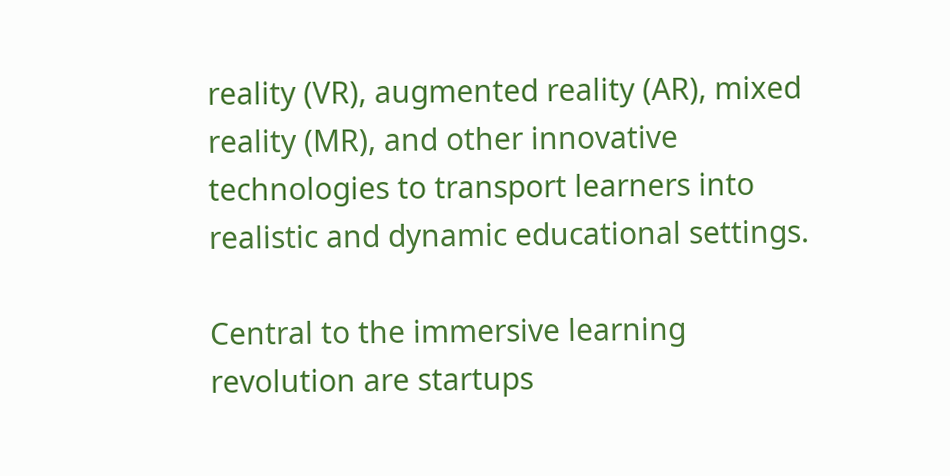reality (VR), augmented reality (AR), mixed reality (MR), and other innovative technologies to transport learners into realistic and dynamic educational settings.

Central to the immersive learning revolution are startups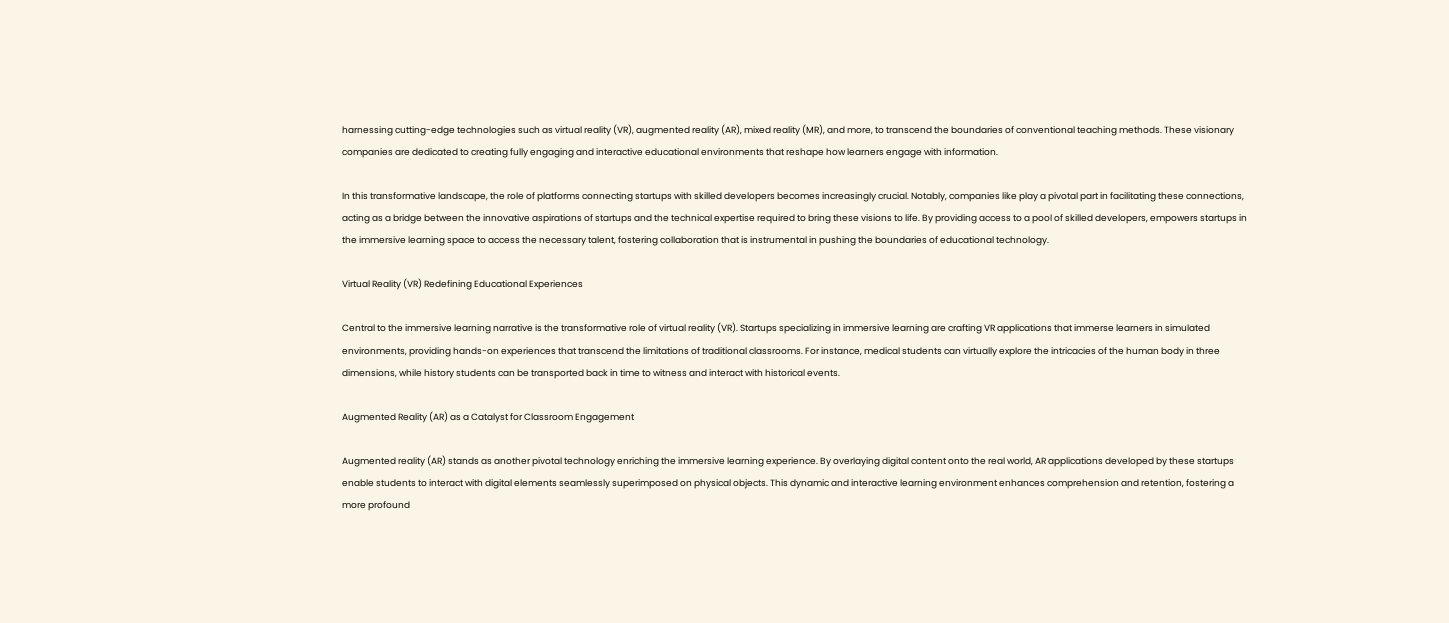harnessing cutting-edge technologies such as virtual reality (VR), augmented reality (AR), mixed reality (MR), and more, to transcend the boundaries of conventional teaching methods. These visionary companies are dedicated to creating fully engaging and interactive educational environments that reshape how learners engage with information.

In this transformative landscape, the role of platforms connecting startups with skilled developers becomes increasingly crucial. Notably, companies like play a pivotal part in facilitating these connections, acting as a bridge between the innovative aspirations of startups and the technical expertise required to bring these visions to life. By providing access to a pool of skilled developers, empowers startups in the immersive learning space to access the necessary talent, fostering collaboration that is instrumental in pushing the boundaries of educational technology.

Virtual Reality (VR) Redefining Educational Experiences

Central to the immersive learning narrative is the transformative role of virtual reality (VR). Startups specializing in immersive learning are crafting VR applications that immerse learners in simulated environments, providing hands-on experiences that transcend the limitations of traditional classrooms. For instance, medical students can virtually explore the intricacies of the human body in three dimensions, while history students can be transported back in time to witness and interact with historical events.

Augmented Reality (AR) as a Catalyst for Classroom Engagement

Augmented reality (AR) stands as another pivotal technology enriching the immersive learning experience. By overlaying digital content onto the real world, AR applications developed by these startups enable students to interact with digital elements seamlessly superimposed on physical objects. This dynamic and interactive learning environment enhances comprehension and retention, fostering a more profound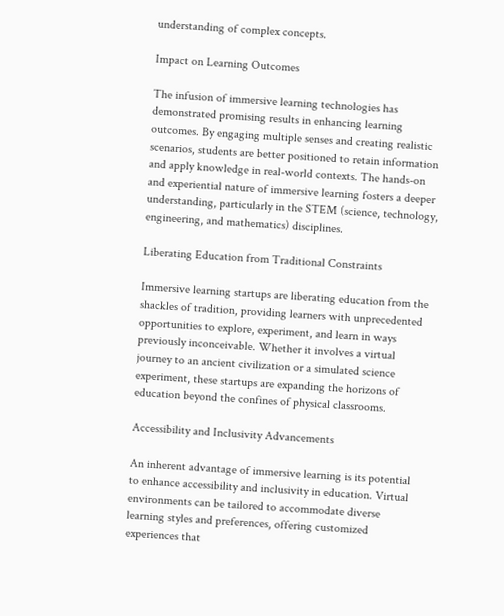understanding of complex concepts.

Impact on Learning Outcomes

The infusion of immersive learning technologies has demonstrated promising results in enhancing learning outcomes. By engaging multiple senses and creating realistic scenarios, students are better positioned to retain information and apply knowledge in real-world contexts. The hands-on and experiential nature of immersive learning fosters a deeper understanding, particularly in the STEM (science, technology, engineering, and mathematics) disciplines.

Liberating Education from Traditional Constraints

Immersive learning startups are liberating education from the shackles of tradition, providing learners with unprecedented opportunities to explore, experiment, and learn in ways previously inconceivable. Whether it involves a virtual journey to an ancient civilization or a simulated science experiment, these startups are expanding the horizons of education beyond the confines of physical classrooms.

Accessibility and Inclusivity Advancements

An inherent advantage of immersive learning is its potential to enhance accessibility and inclusivity in education. Virtual environments can be tailored to accommodate diverse learning styles and preferences, offering customized experiences that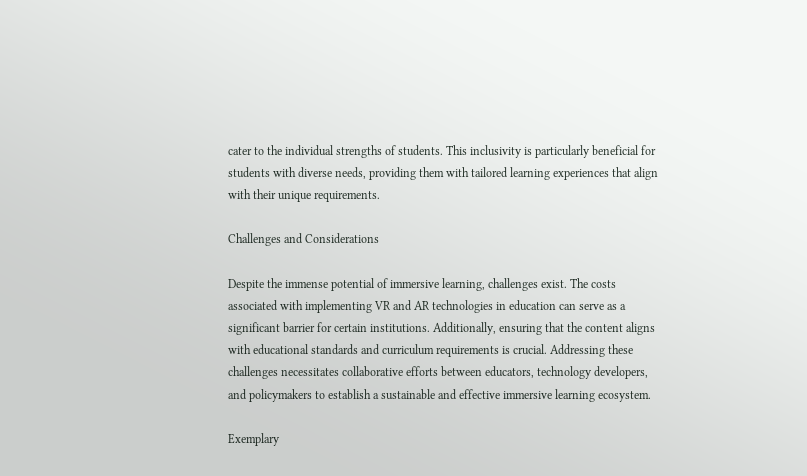cater to the individual strengths of students. This inclusivity is particularly beneficial for students with diverse needs, providing them with tailored learning experiences that align with their unique requirements.

Challenges and Considerations

Despite the immense potential of immersive learning, challenges exist. The costs associated with implementing VR and AR technologies in education can serve as a significant barrier for certain institutions. Additionally, ensuring that the content aligns with educational standards and curriculum requirements is crucial. Addressing these challenges necessitates collaborative efforts between educators, technology developers, and policymakers to establish a sustainable and effective immersive learning ecosystem.

Exemplary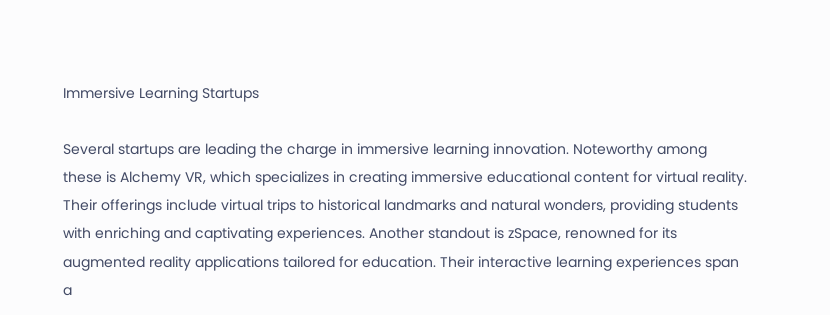Immersive Learning Startups

Several startups are leading the charge in immersive learning innovation. Noteworthy among these is Alchemy VR, which specializes in creating immersive educational content for virtual reality. Their offerings include virtual trips to historical landmarks and natural wonders, providing students with enriching and captivating experiences. Another standout is zSpace, renowned for its augmented reality applications tailored for education. Their interactive learning experiences span a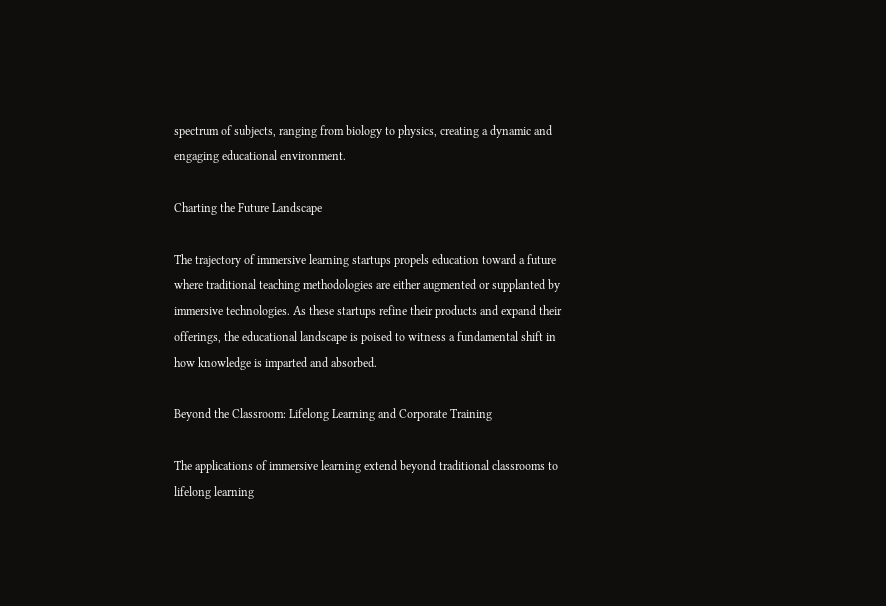spectrum of subjects, ranging from biology to physics, creating a dynamic and engaging educational environment.

Charting the Future Landscape

The trajectory of immersive learning startups propels education toward a future where traditional teaching methodologies are either augmented or supplanted by immersive technologies. As these startups refine their products and expand their offerings, the educational landscape is poised to witness a fundamental shift in how knowledge is imparted and absorbed.

Beyond the Classroom: Lifelong Learning and Corporate Training

The applications of immersive learning extend beyond traditional classrooms to lifelong learning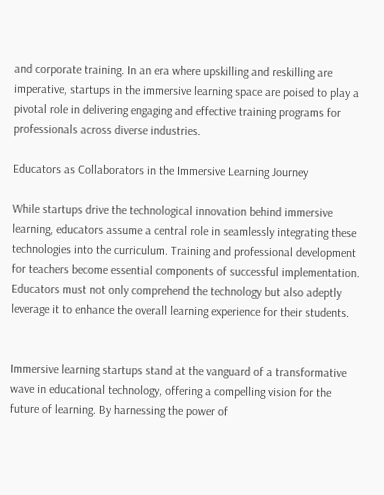and corporate training. In an era where upskilling and reskilling are imperative, startups in the immersive learning space are poised to play a pivotal role in delivering engaging and effective training programs for professionals across diverse industries.

Educators as Collaborators in the Immersive Learning Journey

While startups drive the technological innovation behind immersive learning, educators assume a central role in seamlessly integrating these technologies into the curriculum. Training and professional development for teachers become essential components of successful implementation. Educators must not only comprehend the technology but also adeptly leverage it to enhance the overall learning experience for their students.


Immersive learning startups stand at the vanguard of a transformative wave in educational technology, offering a compelling vision for the future of learning. By harnessing the power of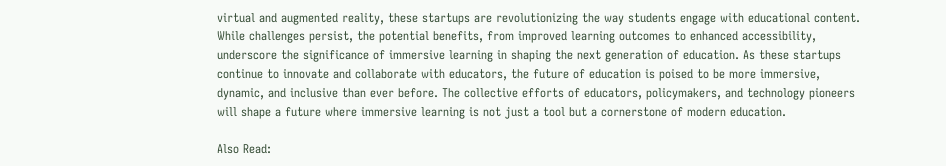virtual and augmented reality, these startups are revolutionizing the way students engage with educational content. While challenges persist, the potential benefits, from improved learning outcomes to enhanced accessibility, underscore the significance of immersive learning in shaping the next generation of education. As these startups continue to innovate and collaborate with educators, the future of education is poised to be more immersive, dynamic, and inclusive than ever before. The collective efforts of educators, policymakers, and technology pioneers will shape a future where immersive learning is not just a tool but a cornerstone of modern education.

Also Read: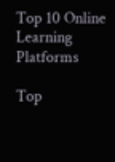Top 10 Online Learning Platforms

Top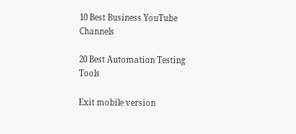10 Best Business YouTube Channels

20 Best Automation Testing Tools

Exit mobile version